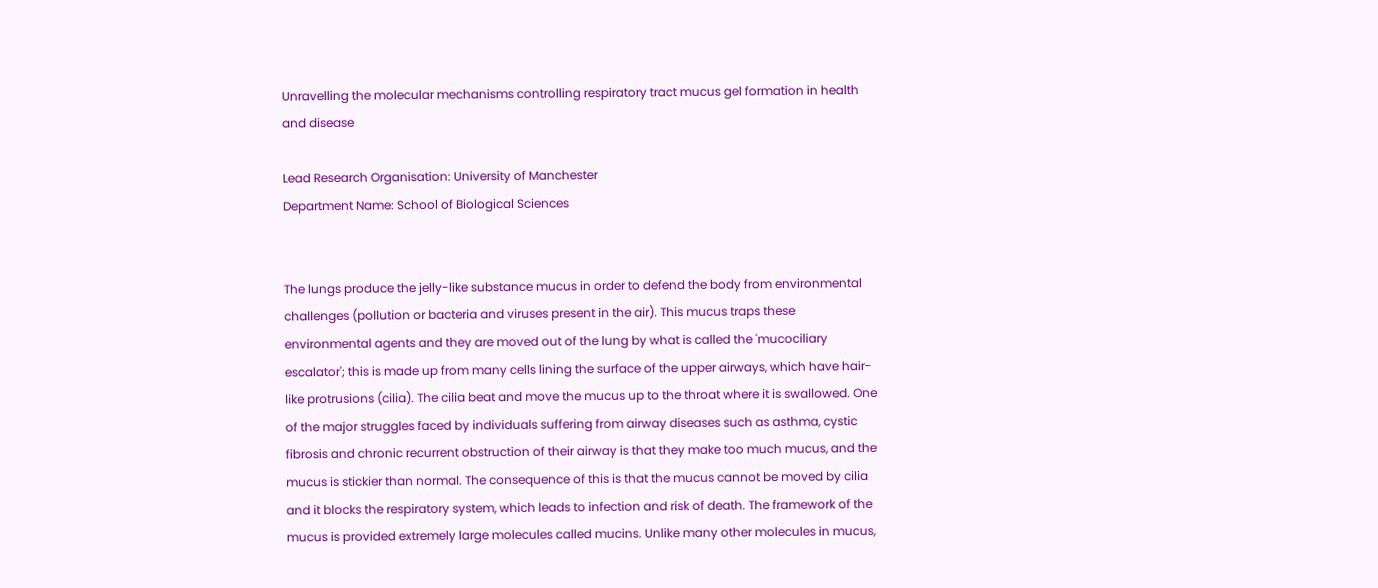Unravelling the molecular mechanisms controlling respiratory tract mucus gel formation in health and disease

Lead Research Organisation: University of Manchester
Department Name: School of Biological Sciences


The lungs produce the jelly-like substance mucus in order to defend the body from environmental challenges (pollution or bacteria and viruses present in the air). This mucus traps these environmental agents and they are moved out of the lung by what is called the 'mucociliary escalator'; this is made up from many cells lining the surface of the upper airways, which have hair-like protrusions (cilia). The cilia beat and move the mucus up to the throat where it is swallowed. One of the major struggles faced by individuals suffering from airway diseases such as asthma, cystic fibrosis and chronic recurrent obstruction of their airway is that they make too much mucus, and the mucus is stickier than normal. The consequence of this is that the mucus cannot be moved by cilia and it blocks the respiratory system, which leads to infection and risk of death. The framework of the mucus is provided extremely large molecules called mucins. Unlike many other molecules in mucus,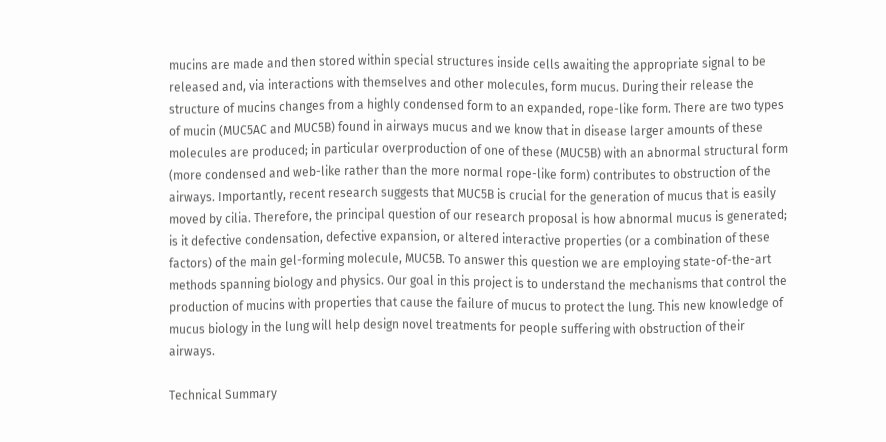mucins are made and then stored within special structures inside cells awaiting the appropriate signal to be released and, via interactions with themselves and other molecules, form mucus. During their release the structure of mucins changes from a highly condensed form to an expanded, rope-like form. There are two types of mucin (MUC5AC and MUC5B) found in airways mucus and we know that in disease larger amounts of these molecules are produced; in particular overproduction of one of these (MUC5B) with an abnormal structural form (more condensed and web-like rather than the more normal rope-like form) contributes to obstruction of the airways. Importantly, recent research suggests that MUC5B is crucial for the generation of mucus that is easily moved by cilia. Therefore, the principal question of our research proposal is how abnormal mucus is generated; is it defective condensation, defective expansion, or altered interactive properties (or a combination of these factors) of the main gel-forming molecule, MUC5B. To answer this question we are employing state-of-the-art methods spanning biology and physics. Our goal in this project is to understand the mechanisms that control the production of mucins with properties that cause the failure of mucus to protect the lung. This new knowledge of mucus biology in the lung will help design novel treatments for people suffering with obstruction of their airways.

Technical Summary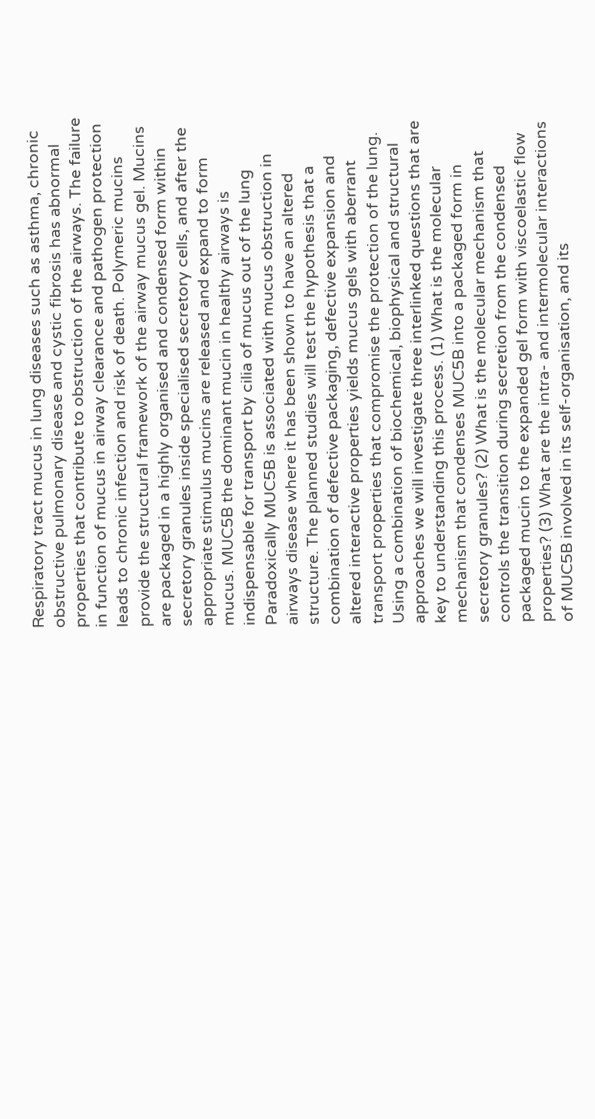Respiratory tract mucus in lung diseases such as asthma, chronic obstructive pulmonary disease and cystic fibrosis has abnormal properties that contribute to obstruction of the airways. The failure in function of mucus in airway clearance and pathogen protection leads to chronic infection and risk of death. Polymeric mucins provide the structural framework of the airway mucus gel. Mucins are packaged in a highly organised and condensed form within secretory granules inside specialised secretory cells, and after the appropriate stimulus mucins are released and expand to form mucus. MUC5B the dominant mucin in healthy airways is indispensable for transport by cilia of mucus out of the lung Paradoxically MUC5B is associated with mucus obstruction in airways disease where it has been shown to have an altered structure. The planned studies will test the hypothesis that a combination of defective packaging, defective expansion and altered interactive properties yields mucus gels with aberrant transport properties that compromise the protection of the lung. Using a combination of biochemical, biophysical and structural approaches we will investigate three interlinked questions that are key to understanding this process. (1) What is the molecular mechanism that condenses MUC5B into a packaged form in secretory granules? (2) What is the molecular mechanism that controls the transition during secretion from the condensed packaged mucin to the expanded gel form with viscoelastic flow properties? (3) What are the intra- and intermolecular interactions of MUC5B involved in its self-organisation, and its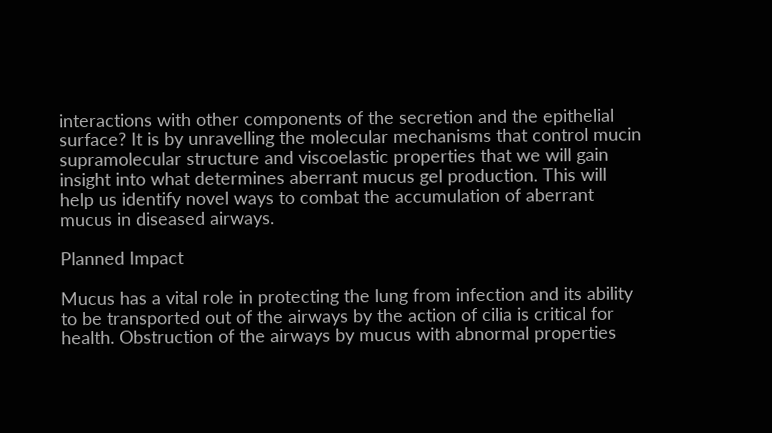interactions with other components of the secretion and the epithelial surface? It is by unravelling the molecular mechanisms that control mucin supramolecular structure and viscoelastic properties that we will gain insight into what determines aberrant mucus gel production. This will help us identify novel ways to combat the accumulation of aberrant mucus in diseased airways.

Planned Impact

Mucus has a vital role in protecting the lung from infection and its ability to be transported out of the airways by the action of cilia is critical for health. Obstruction of the airways by mucus with abnormal properties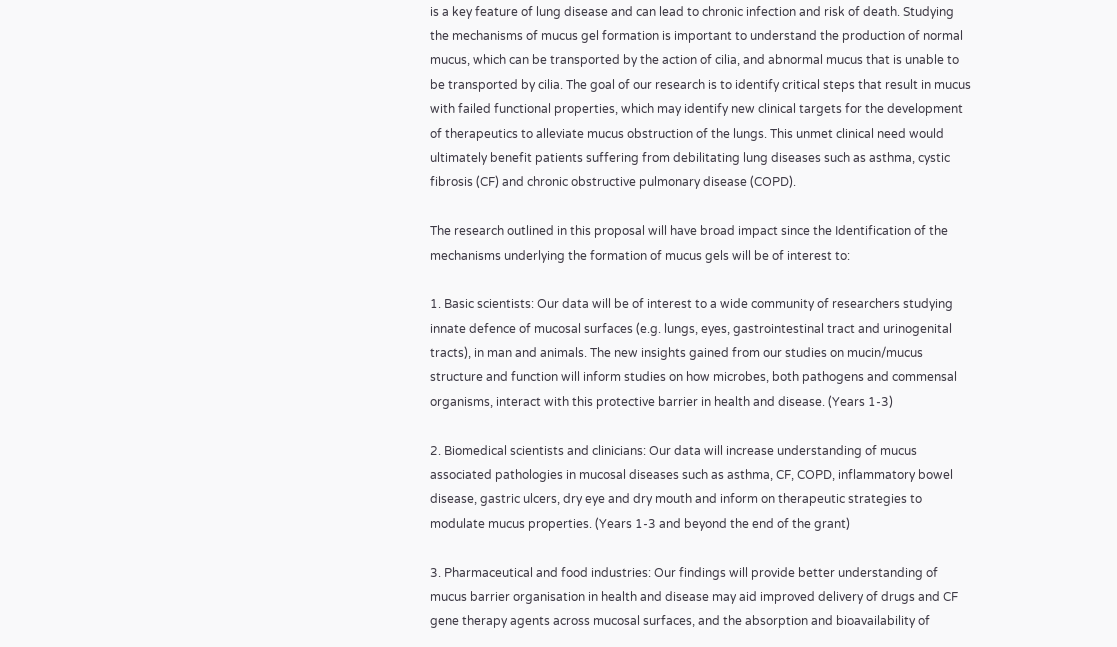is a key feature of lung disease and can lead to chronic infection and risk of death. Studying the mechanisms of mucus gel formation is important to understand the production of normal mucus, which can be transported by the action of cilia, and abnormal mucus that is unable to be transported by cilia. The goal of our research is to identify critical steps that result in mucus with failed functional properties, which may identify new clinical targets for the development of therapeutics to alleviate mucus obstruction of the lungs. This unmet clinical need would ultimately benefit patients suffering from debilitating lung diseases such as asthma, cystic fibrosis (CF) and chronic obstructive pulmonary disease (COPD).

The research outlined in this proposal will have broad impact since the Identification of the mechanisms underlying the formation of mucus gels will be of interest to:

1. Basic scientists: Our data will be of interest to a wide community of researchers studying innate defence of mucosal surfaces (e.g. lungs, eyes, gastrointestinal tract and urinogenital tracts), in man and animals. The new insights gained from our studies on mucin/mucus structure and function will inform studies on how microbes, both pathogens and commensal organisms, interact with this protective barrier in health and disease. (Years 1-3)

2. Biomedical scientists and clinicians: Our data will increase understanding of mucus associated pathologies in mucosal diseases such as asthma, CF, COPD, inflammatory bowel disease, gastric ulcers, dry eye and dry mouth and inform on therapeutic strategies to modulate mucus properties. (Years 1-3 and beyond the end of the grant)

3. Pharmaceutical and food industries: Our findings will provide better understanding of mucus barrier organisation in health and disease may aid improved delivery of drugs and CF gene therapy agents across mucosal surfaces, and the absorption and bioavailability of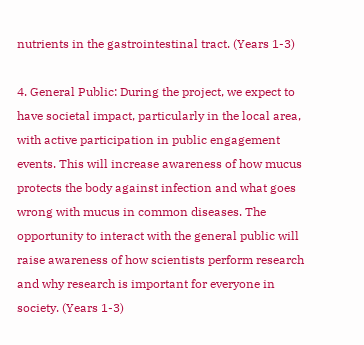nutrients in the gastrointestinal tract. (Years 1-3)

4. General Public: During the project, we expect to have societal impact, particularly in the local area, with active participation in public engagement events. This will increase awareness of how mucus protects the body against infection and what goes wrong with mucus in common diseases. The opportunity to interact with the general public will raise awareness of how scientists perform research and why research is important for everyone in society. (Years 1-3)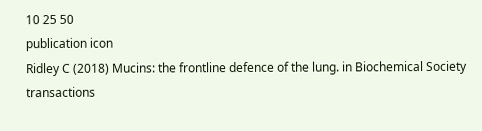10 25 50
publication icon
Ridley C (2018) Mucins: the frontline defence of the lung. in Biochemical Society transactions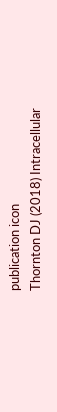publication icon
Thornton DJ (2018) Intracellular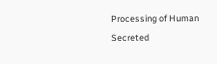Processing of Human Secreted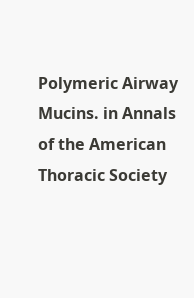Polymeric Airway Mucins. in Annals of the American Thoracic Society